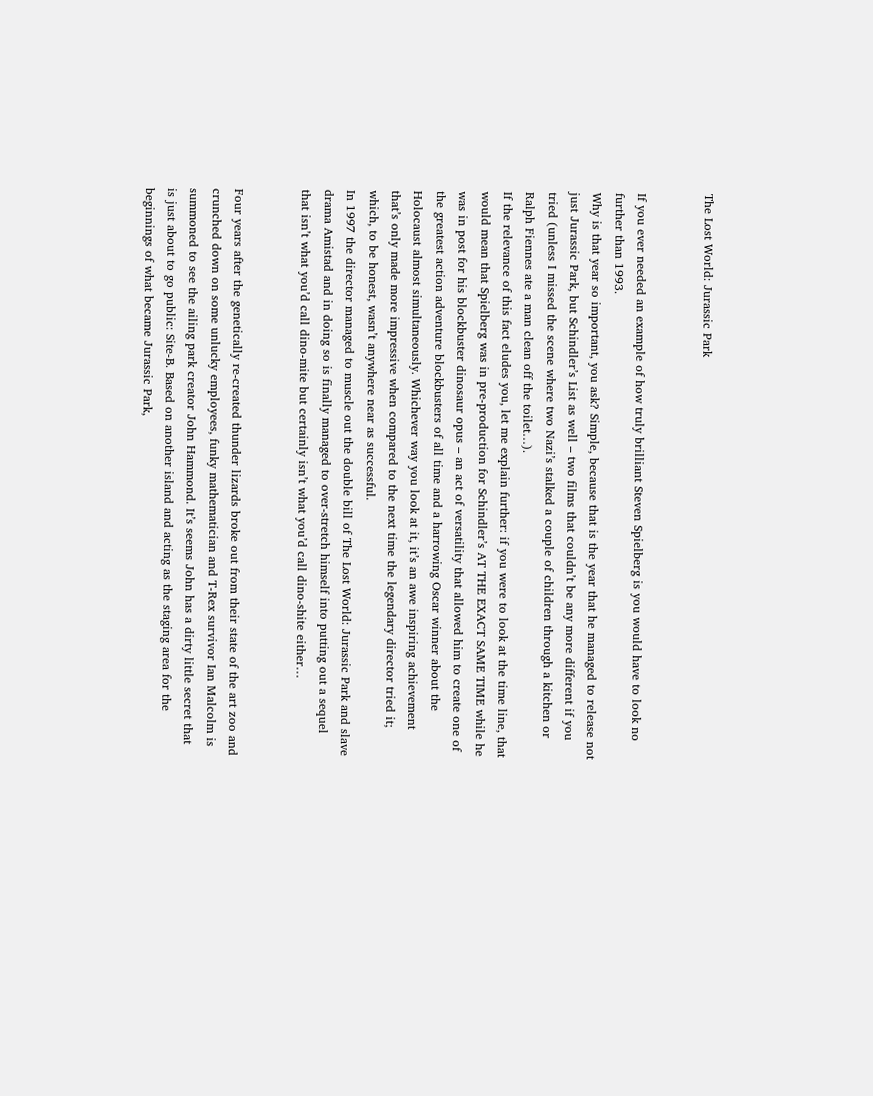The Lost World: Jurassic Park


If you ever needed an example of how truly brilliant Steven Spielberg is you would have to look no further than 1993.
Why is that year so important, you ask? Simple, because that is the year that he managed to release not just Jurassic Park, but Schindler’s List as well – two films that couldn’t be any more different if you tried (unless I missed the scene where two Nazi’s stalked a couple of children through a kitchen or Ralph Fiennes ate a man clean off the toilet…).
If the relevance of this fact eludes you, let me explain further: if you were to look at the time line, that would mean that Spielberg was in pre-production for Schindler’s AT THE EXACT SAME TIME while he was in post for his blockbuster dinosaur opus – an act of versatility that allowed him to create one of the greatest action adventure blockbusters of all time and a harrowing Oscar winner about the Holocaust almost simultaneously. Whichever way you look at it, it’s an awe inspiring achievement that’s only made more impressive when compared to the next time the legendary director tried it; which, to be honest, wasn’t anywhere near as successful.
In 1997 the director managed to muscle out the double bill of The Lost World: Jurassic Park and slave drama Amistad and in doing so is finally managed to over-stretch himself into putting out a sequel that isn’t what you’d call dino-mite but certainly isn’t what you’d call dino-shite either…


Four years after the genetically re-created thunder lizards broke out from their state of the art zoo and crunched down on some unlucky employees, funky mathematician and T-Rex survivor Ian Malcolm is summoned to see the ailing park creator John Hammond. It’s seems John has a dirty little secret that is just about to go public: Site-B. Based on another island and acting as the staging area for the beginnings of what became Jurassic Park,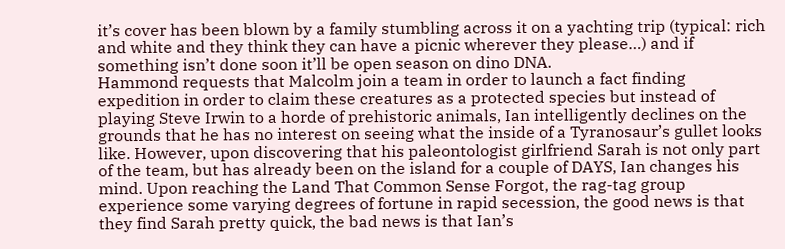it’s cover has been blown by a family stumbling across it on a yachting trip (typical: rich and white and they think they can have a picnic wherever they please…) and if something isn’t done soon it’ll be open season on dino DNA.
Hammond requests that Malcolm join a team in order to launch a fact finding expedition in order to claim these creatures as a protected species but instead of playing Steve Irwin to a horde of prehistoric animals, Ian intelligently declines on the grounds that he has no interest on seeing what the inside of a Tyranosaur’s gullet looks like. However, upon discovering that his paleontologist girlfriend Sarah is not only part of the team, but has already been on the island for a couple of DAYS, Ian changes his mind. Upon reaching the Land That Common Sense Forgot, the rag-tag group experience some varying degrees of fortune in rapid secession, the good news is that they find Sarah pretty quick, the bad news is that Ian’s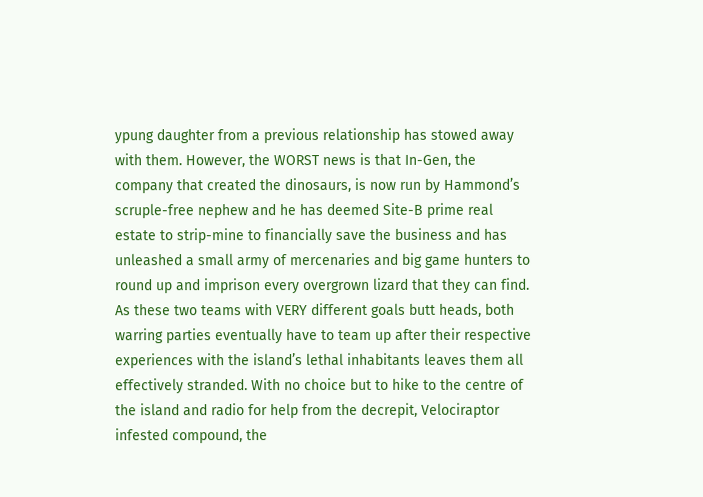ypung daughter from a previous relationship has stowed away with them. However, the WORST news is that In-Gen, the company that created the dinosaurs, is now run by Hammond’s scruple-free nephew and he has deemed Site-B prime real estate to strip-mine to financially save the business and has unleashed a small army of mercenaries and big game hunters to round up and imprison every overgrown lizard that they can find.
As these two teams with VERY different goals butt heads, both warring parties eventually have to team up after their respective experiences with the island’s lethal inhabitants leaves them all effectively stranded. With no choice but to hike to the centre of the island and radio for help from the decrepit, Velociraptor infested compound, the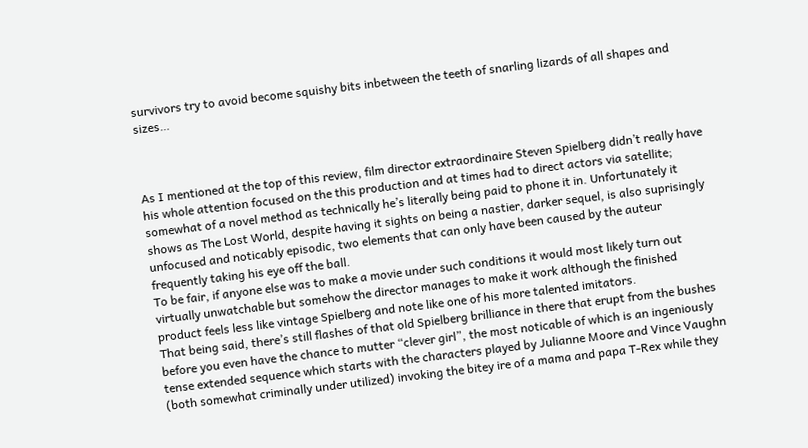survivors try to avoid become squishy bits inbetween the teeth of snarling lizards of all shapes and sizes…



As I mentioned at the top of this review, film director extraordinaire Steven Spielberg didn’t really have his whole attention focused on the this production and at times had to direct actors via satellite; somewhat of a novel method as technically he’s literally being paid to phone it in. Unfortunately it shows as The Lost World, despite having it sights on being a nastier, darker sequel, is also suprisingly unfocused and noticably episodic, two elements that can only have been caused by the auteur frequently taking his eye off the ball.
To be fair, if anyone else was to make a movie under such conditions it would most likely turn out virtually unwatchable but somehow the director manages to make it work although the finished product feels less like vintage Spielberg and note like one of his more talented imitators.
That being said, there’s still flashes of that old Spielberg brilliance in there that erupt from the bushes before you even have the chance to mutter “clever girl”, the most noticable of which is an ingeniously tense extended sequence which starts with the characters played by Julianne Moore and Vince Vaughn (both somewhat criminally under utilized) invoking the bitey ire of a mama and papa T-Rex while they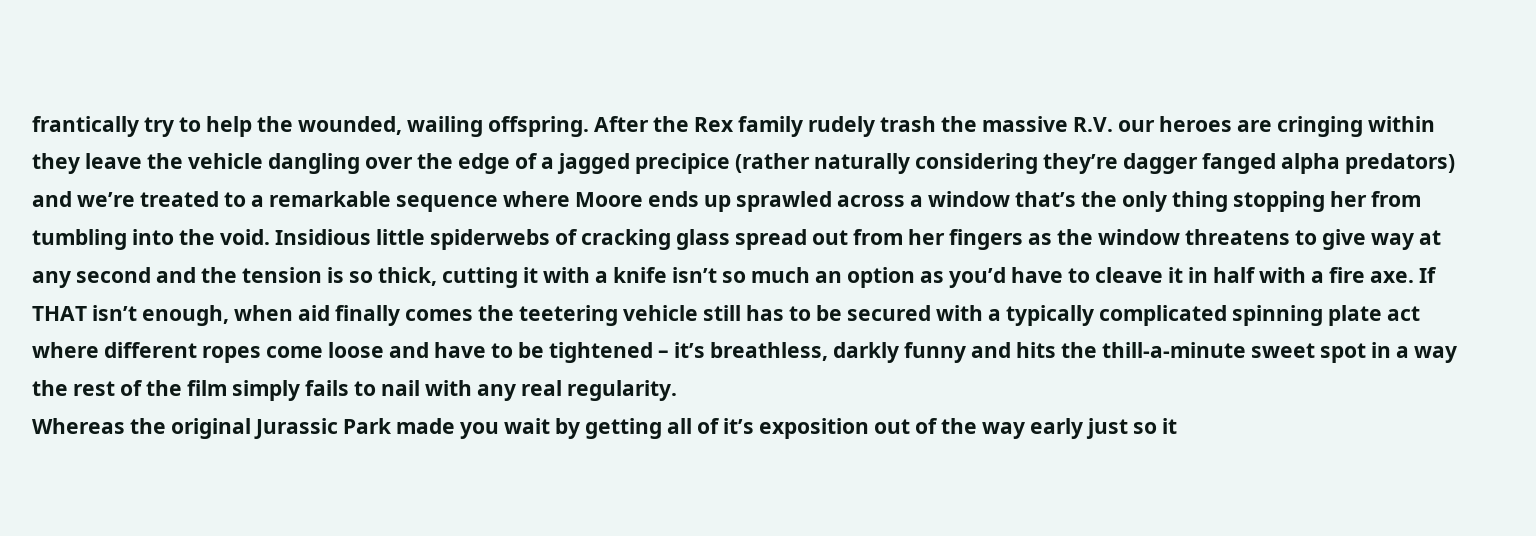frantically try to help the wounded, wailing offspring. After the Rex family rudely trash the massive R.V. our heroes are cringing within they leave the vehicle dangling over the edge of a jagged precipice (rather naturally considering they’re dagger fanged alpha predators) and we’re treated to a remarkable sequence where Moore ends up sprawled across a window that’s the only thing stopping her from tumbling into the void. Insidious little spiderwebs of cracking glass spread out from her fingers as the window threatens to give way at any second and the tension is so thick, cutting it with a knife isn’t so much an option as you’d have to cleave it in half with a fire axe. If THAT isn’t enough, when aid finally comes the teetering vehicle still has to be secured with a typically complicated spinning plate act where different ropes come loose and have to be tightened – it’s breathless, darkly funny and hits the thill-a-minute sweet spot in a way the rest of the film simply fails to nail with any real regularity.
Whereas the original Jurassic Park made you wait by getting all of it’s exposition out of the way early just so it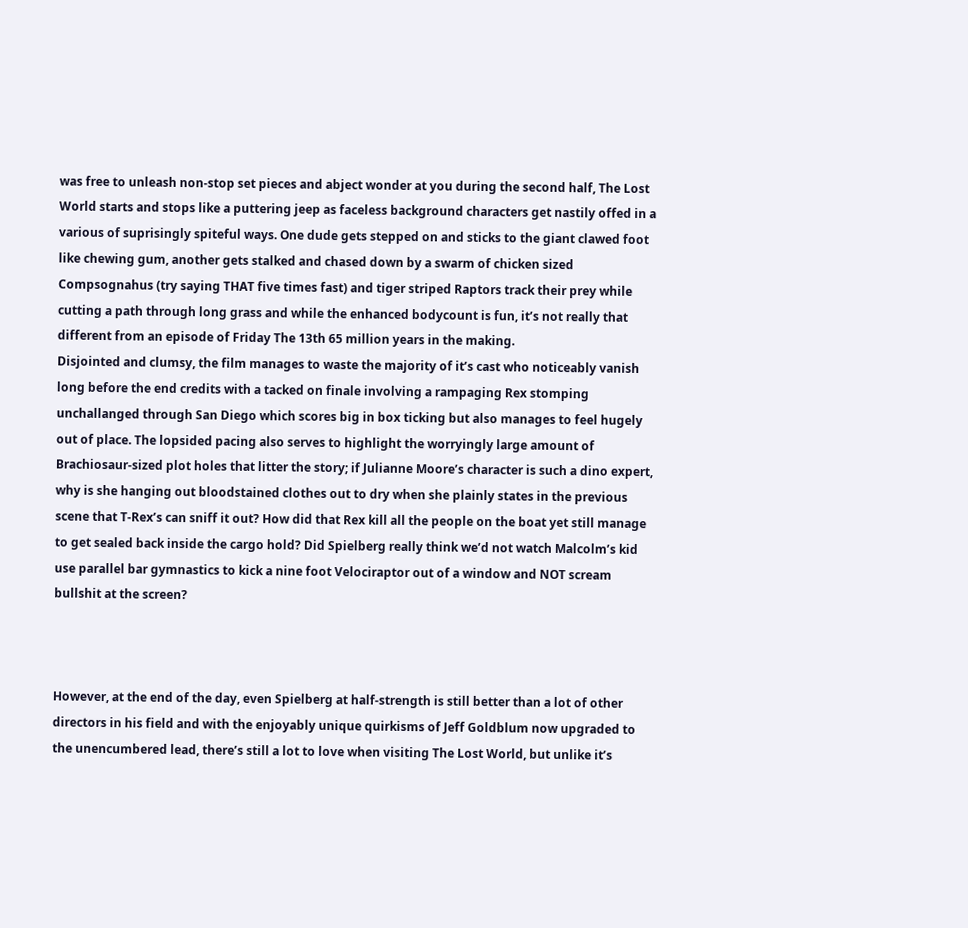was free to unleash non-stop set pieces and abject wonder at you during the second half, The Lost World starts and stops like a puttering jeep as faceless background characters get nastily offed in a various of suprisingly spiteful ways. One dude gets stepped on and sticks to the giant clawed foot like chewing gum, another gets stalked and chased down by a swarm of chicken sized Compsognahus (try saying THAT five times fast) and tiger striped Raptors track their prey while cutting a path through long grass and while the enhanced bodycount is fun, it’s not really that different from an episode of Friday The 13th 65 million years in the making.
Disjointed and clumsy, the film manages to waste the majority of it’s cast who noticeably vanish long before the end credits with a tacked on finale involving a rampaging Rex stomping unchallanged through San Diego which scores big in box ticking but also manages to feel hugely out of place. The lopsided pacing also serves to highlight the worryingly large amount of Brachiosaur-sized plot holes that litter the story; if Julianne Moore’s character is such a dino expert, why is she hanging out bloodstained clothes out to dry when she plainly states in the previous scene that T-Rex’s can sniff it out? How did that Rex kill all the people on the boat yet still manage to get sealed back inside the cargo hold? Did Spielberg really think we’d not watch Malcolm’s kid use parallel bar gymnastics to kick a nine foot Velociraptor out of a window and NOT scream bullshit at the screen?



However, at the end of the day, even Spielberg at half-strength is still better than a lot of other directors in his field and with the enjoyably unique quirkisms of Jeff Goldblum now upgraded to the unencumbered lead, there’s still a lot to love when visiting The Lost World, but unlike it’s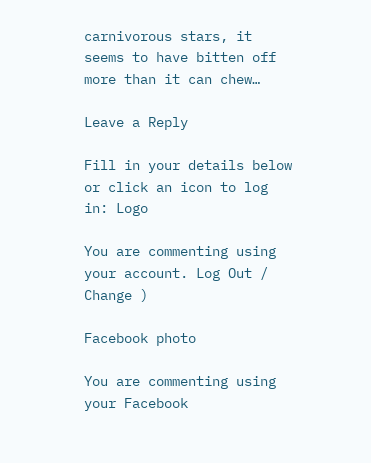carnivorous stars, it seems to have bitten off more than it can chew…

Leave a Reply

Fill in your details below or click an icon to log in: Logo

You are commenting using your account. Log Out /  Change )

Facebook photo

You are commenting using your Facebook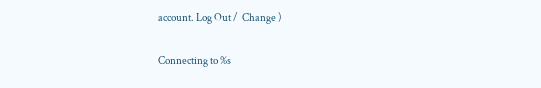account. Log Out /  Change )

Connecting to %s